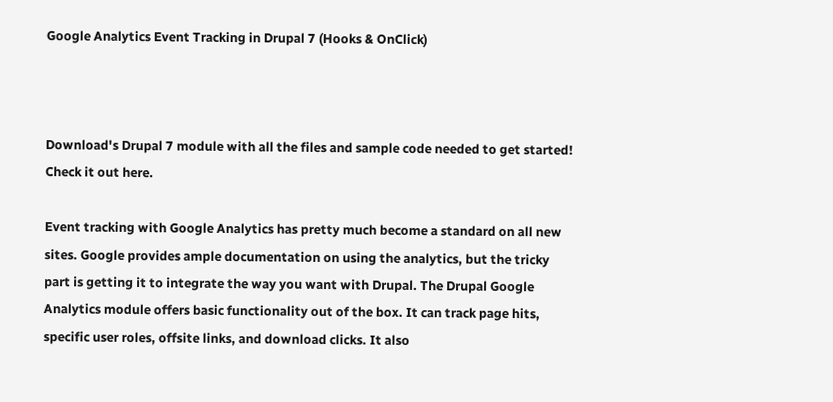Google Analytics Event Tracking in Drupal 7 (Hooks & OnClick)



Download's Drupal 7 module with all the files and sample code needed to get started! Check it out here.

Event tracking with Google Analytics has pretty much become a standard on all new sites. Google provides ample documentation on using the analytics, but the tricky part is getting it to integrate the way you want with Drupal. The Drupal Google Analytics module offers basic functionality out of the box. It can track page hits, specific user roles, offsite links, and download clicks. It also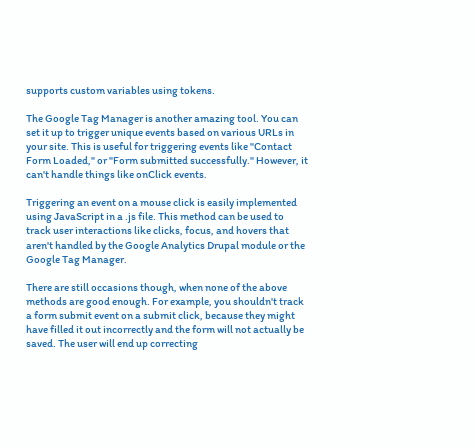supports custom variables using tokens.

The Google Tag Manager is another amazing tool. You can set it up to trigger unique events based on various URLs in your site. This is useful for triggering events like "Contact Form Loaded," or "Form submitted successfully." However, it can't handle things like onClick events.

Triggering an event on a mouse click is easily implemented using JavaScript in a .js file. This method can be used to track user interactions like clicks, focus, and hovers that aren't handled by the Google Analytics Drupal module or the Google Tag Manager.

There are still occasions though, when none of the above methods are good enough. For example, you shouldn't track a form submit event on a submit click, because they might have filled it out incorrectly and the form will not actually be saved. The user will end up correcting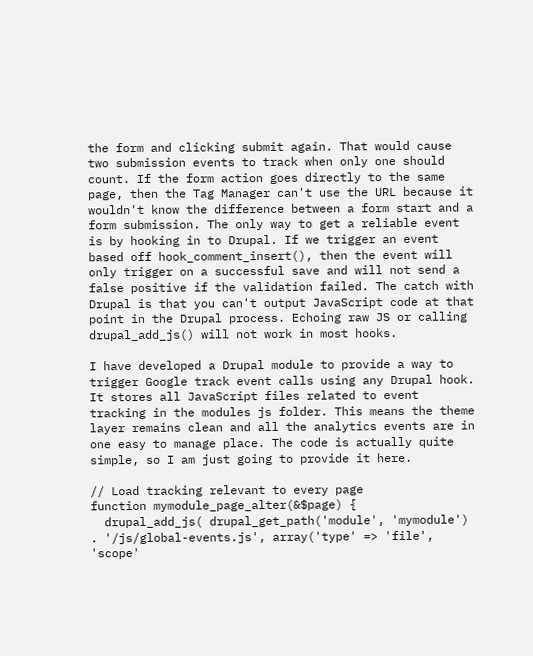the form and clicking submit again. That would cause two submission events to track when only one should count. If the form action goes directly to the same page, then the Tag Manager can't use the URL because it wouldn't know the difference between a form start and a form submission. The only way to get a reliable event is by hooking in to Drupal. If we trigger an event based off hook_comment_insert(), then the event will only trigger on a successful save and will not send a false positive if the validation failed. The catch with Drupal is that you can't output JavaScript code at that point in the Drupal process. Echoing raw JS or calling drupal_add_js() will not work in most hooks.

I have developed a Drupal module to provide a way to trigger Google track event calls using any Drupal hook. It stores all JavaScript files related to event tracking in the modules js folder. This means the theme layer remains clean and all the analytics events are in one easy to manage place. The code is actually quite simple, so I am just going to provide it here.

// Load tracking relevant to every page
function mymodule_page_alter(&$page) {
  drupal_add_js( drupal_get_path('module', 'mymodule') . '/js/global-events.js', array('type' => 'file', 'scope'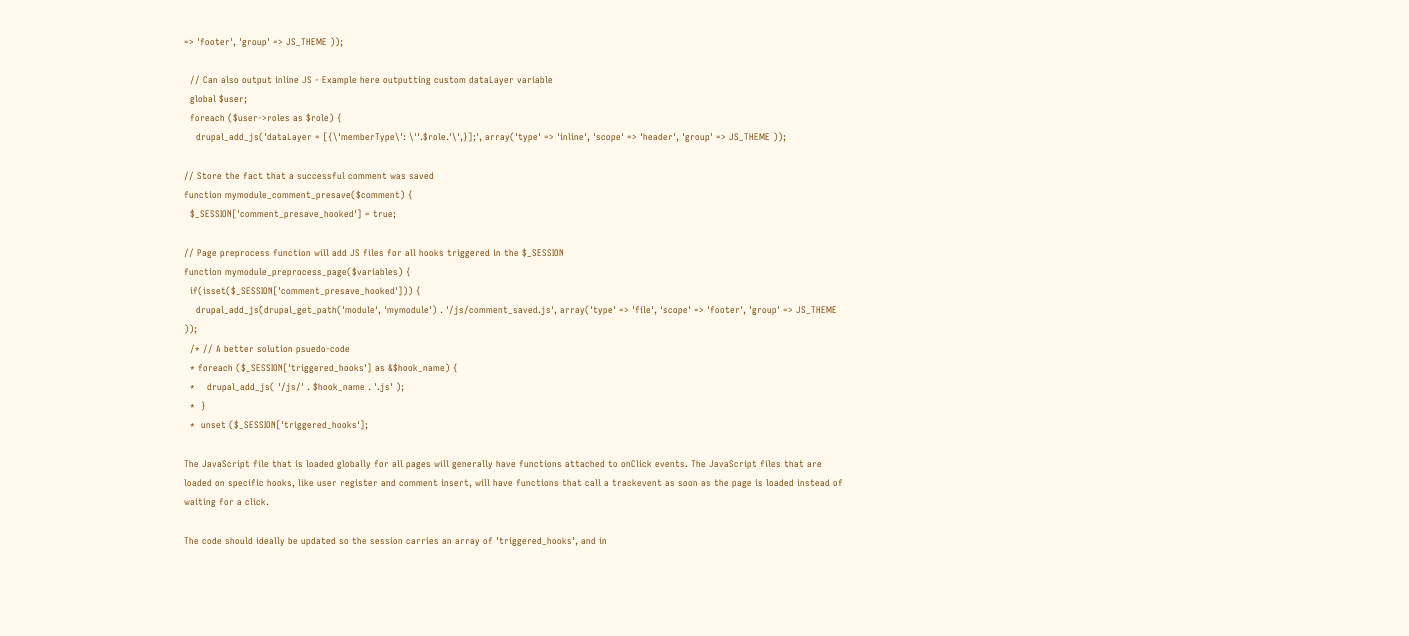=> 'footer', 'group' => JS_THEME ));

  // Can also output inline JS - Example here outputting custom dataLayer variable
  global $user;
  foreach ($user->roles as $role) {
    drupal_add_js('dataLayer = [{\'memberType\': \''.$role.'\',}];', array('type' => 'inline', 'scope' => 'header', 'group' => JS_THEME ));

// Store the fact that a successful comment was saved
function mymodule_comment_presave($comment) {
  $_SESSION['comment_presave_hooked'] = true;

// Page preprocess function will add JS files for all hooks triggered in the $_SESSION
function mymodule_preprocess_page($variables) {
  if(isset($_SESSION['comment_presave_hooked'])) {
    drupal_add_js(drupal_get_path('module', 'mymodule') . '/js/comment_saved.js', array('type' => 'file', 'scope' => 'footer', 'group' => JS_THEME ));
  /* // A better solution psuedo-code
  * foreach ($_SESSION['triggered_hooks'] as &$hook_name) {
  *    drupal_add_js( '/js/' . $hook_name . '.js' );
  *  }
  *  unset ($_SESSION['triggered_hooks'];

The JavaScript file that is loaded globally for all pages will generally have functions attached to onClick events. The JavaScript files that are loaded on specific hooks, like user register and comment insert, will have functions that call a trackevent as soon as the page is loaded instead of waiting for a click.

The code should ideally be updated so the session carries an array of 'triggered_hooks', and in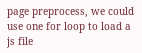page preprocess, we could use one for loop to load a js file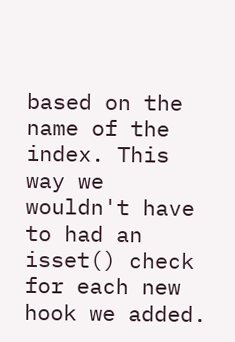based on the name of the index. This way we wouldn't have to had an isset() check for each new hook we added.